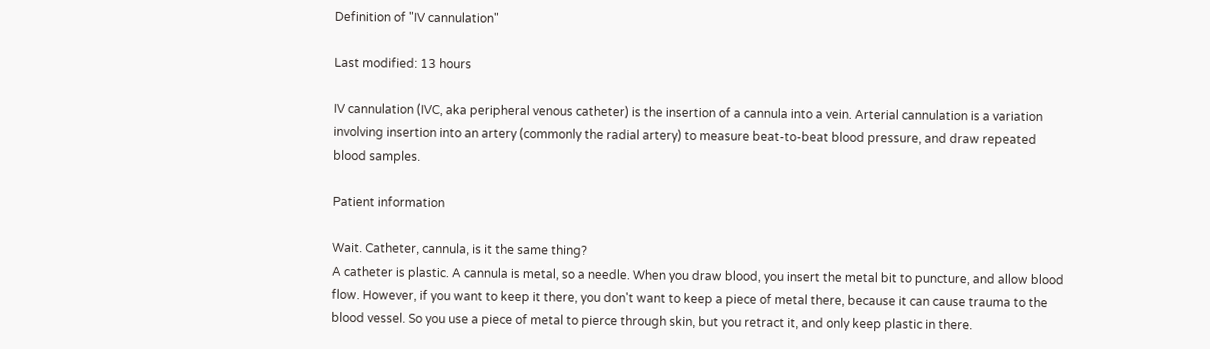Definition of "IV cannulation"

Last modified: 13 hours

IV cannulation (IVC, aka peripheral venous catheter) is the insertion of a cannula into a vein. Arterial cannulation is a variation involving insertion into an artery (commonly the radial artery) to measure beat-to-beat blood pressure, and draw repeated blood samples.

Patient information

Wait. Catheter, cannula, is it the same thing?
A catheter is plastic. A cannula is metal, so a needle. When you draw blood, you insert the metal bit to puncture, and allow blood flow. However, if you want to keep it there, you don't want to keep a piece of metal there, because it can cause trauma to the blood vessel. So you use a piece of metal to pierce through skin, but you retract it, and only keep plastic in there.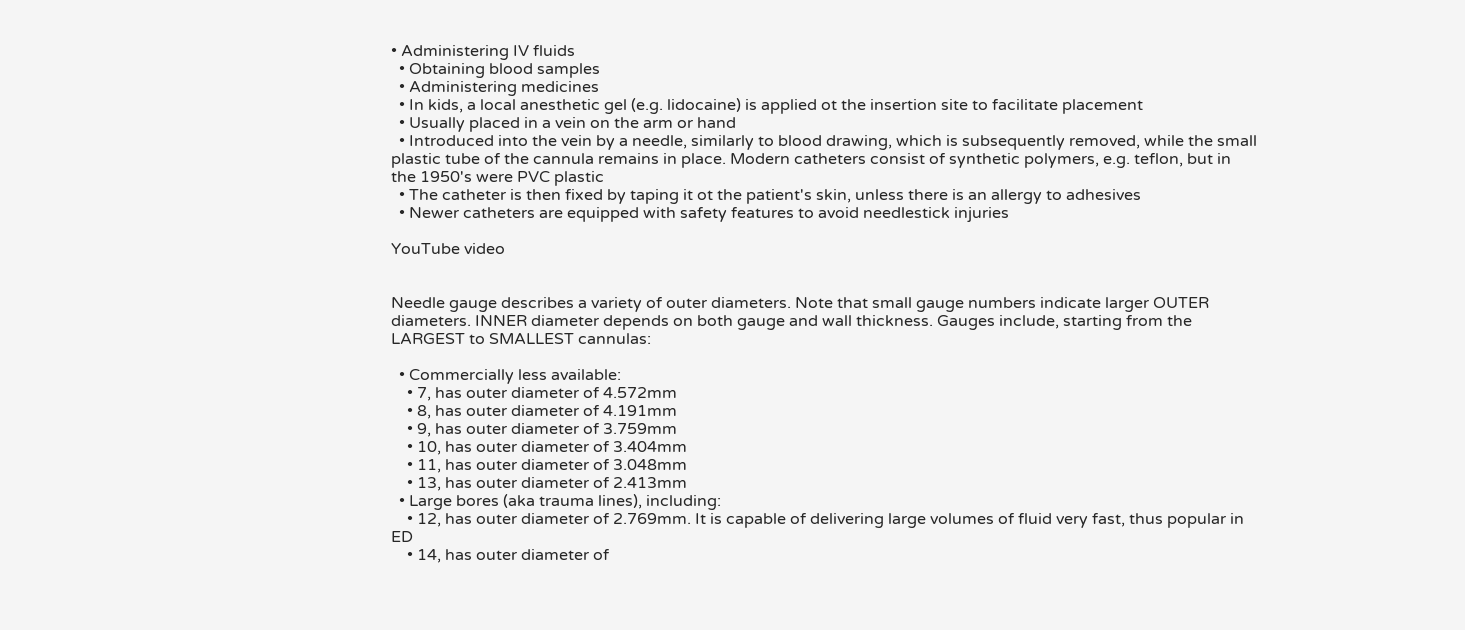• Administering IV fluids
  • Obtaining blood samples
  • Administering medicines
  • In kids, a local anesthetic gel (e.g. lidocaine) is applied ot the insertion site to facilitate placement
  • Usually placed in a vein on the arm or hand
  • Introduced into the vein by a needle, similarly to blood drawing, which is subsequently removed, while the small plastic tube of the cannula remains in place. Modern catheters consist of synthetic polymers, e.g. teflon, but in the 1950's were PVC plastic
  • The catheter is then fixed by taping it ot the patient's skin, unless there is an allergy to adhesives
  • Newer catheters are equipped with safety features to avoid needlestick injuries

YouTube video


Needle gauge describes a variety of outer diameters. Note that small gauge numbers indicate larger OUTER diameters. INNER diameter depends on both gauge and wall thickness. Gauges include, starting from the LARGEST to SMALLEST cannulas:

  • Commercially less available:
    • 7, has outer diameter of 4.572mm
    • 8, has outer diameter of 4.191mm
    • 9, has outer diameter of 3.759mm
    • 10, has outer diameter of 3.404mm
    • 11, has outer diameter of 3.048mm
    • 13, has outer diameter of 2.413mm
  • Large bores (aka trauma lines), including:
    • 12, has outer diameter of 2.769mm. It is capable of delivering large volumes of fluid very fast, thus popular in ED
    • 14, has outer diameter of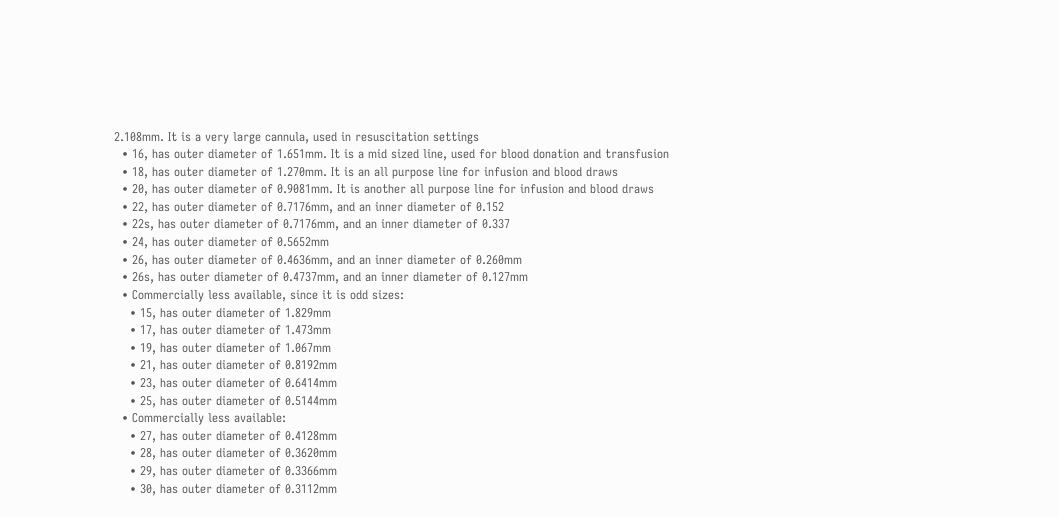2.108mm. It is a very large cannula, used in resuscitation settings
  • 16, has outer diameter of 1.651mm. It is a mid sized line, used for blood donation and transfusion
  • 18, has outer diameter of 1.270mm. It is an all purpose line for infusion and blood draws
  • 20, has outer diameter of 0.9081mm. It is another all purpose line for infusion and blood draws
  • 22, has outer diameter of 0.7176mm, and an inner diameter of 0.152
  • 22s, has outer diameter of 0.7176mm, and an inner diameter of 0.337
  • 24, has outer diameter of 0.5652mm
  • 26, has outer diameter of 0.4636mm, and an inner diameter of 0.260mm
  • 26s, has outer diameter of 0.4737mm, and an inner diameter of 0.127mm
  • Commercially less available, since it is odd sizes:
    • 15, has outer diameter of 1.829mm
    • 17, has outer diameter of 1.473mm
    • 19, has outer diameter of 1.067mm
    • 21, has outer diameter of 0.8192mm
    • 23, has outer diameter of 0.6414mm
    • 25, has outer diameter of 0.5144mm
  • Commercially less available:
    • 27, has outer diameter of 0.4128mm
    • 28, has outer diameter of 0.3620mm
    • 29, has outer diameter of 0.3366mm
    • 30, has outer diameter of 0.3112mm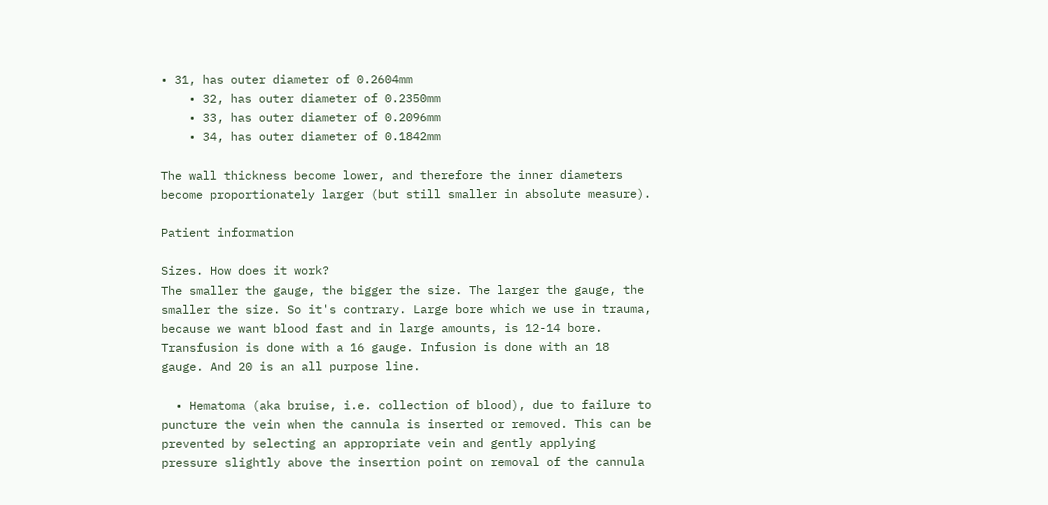• 31, has outer diameter of 0.2604mm
    • 32, has outer diameter of 0.2350mm
    • 33, has outer diameter of 0.2096mm
    • 34, has outer diameter of 0.1842mm

The wall thickness become lower, and therefore the inner diameters become proportionately larger (but still smaller in absolute measure).

Patient information

Sizes. How does it work?
The smaller the gauge, the bigger the size. The larger the gauge, the smaller the size. So it's contrary. Large bore which we use in trauma, because we want blood fast and in large amounts, is 12-14 bore. Transfusion is done with a 16 gauge. Infusion is done with an 18 gauge. And 20 is an all purpose line.

  • Hematoma (aka bruise, i.e. collection of blood), due to failure to puncture the vein when the cannula is inserted or removed. This can be prevented by selecting an appropriate vein and gently applying pressure slightly above the insertion point on removal of the cannula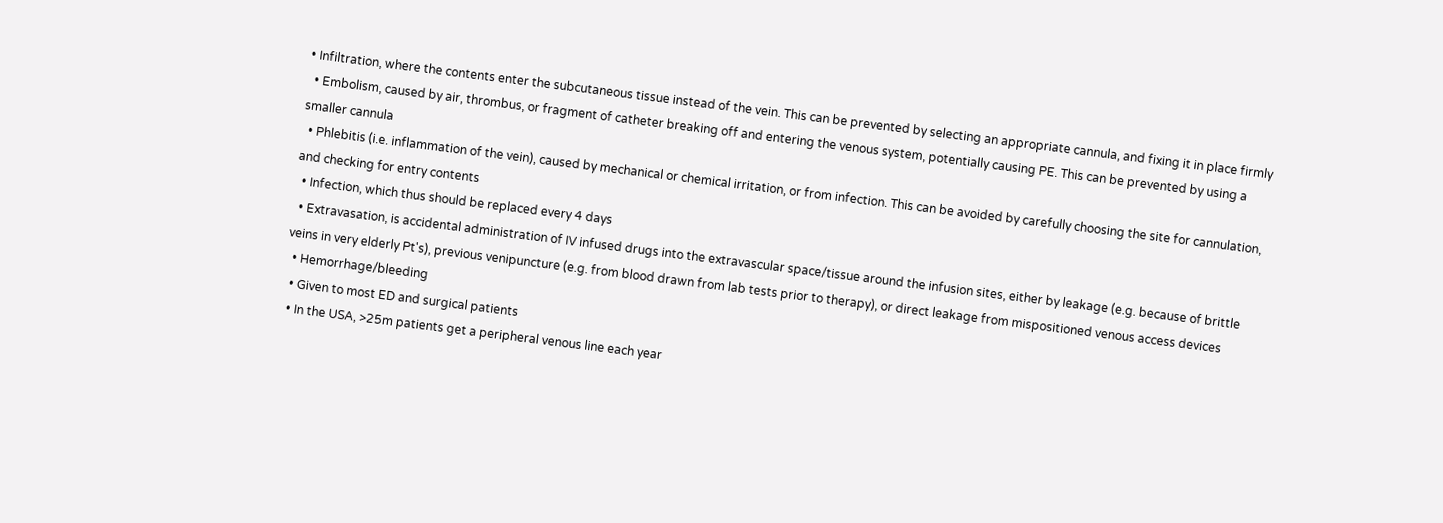• Infiltration, where the contents enter the subcutaneous tissue instead of the vein. This can be prevented by selecting an appropriate cannula, and fixing it in place firmly
  • Embolism, caused by air, thrombus, or fragment of catheter breaking off and entering the venous system, potentially causing PE. This can be prevented by using a smaller cannula
  • Phlebitis (i.e. inflammation of the vein), caused by mechanical or chemical irritation, or from infection. This can be avoided by carefully choosing the site for cannulation, and checking for entry contents
  • Infection, which thus should be replaced every 4 days
  • Extravasation, is accidental administration of IV infused drugs into the extravascular space/tissue around the infusion sites, either by leakage (e.g. because of brittle veins in very elderly Pt's), previous venipuncture (e.g. from blood drawn from lab tests prior to therapy), or direct leakage from mispositioned venous access devices
  • Hemorrhage/bleeding
  • Given to most ED and surgical patients
  • In the USA, >25m patients get a peripheral venous line each year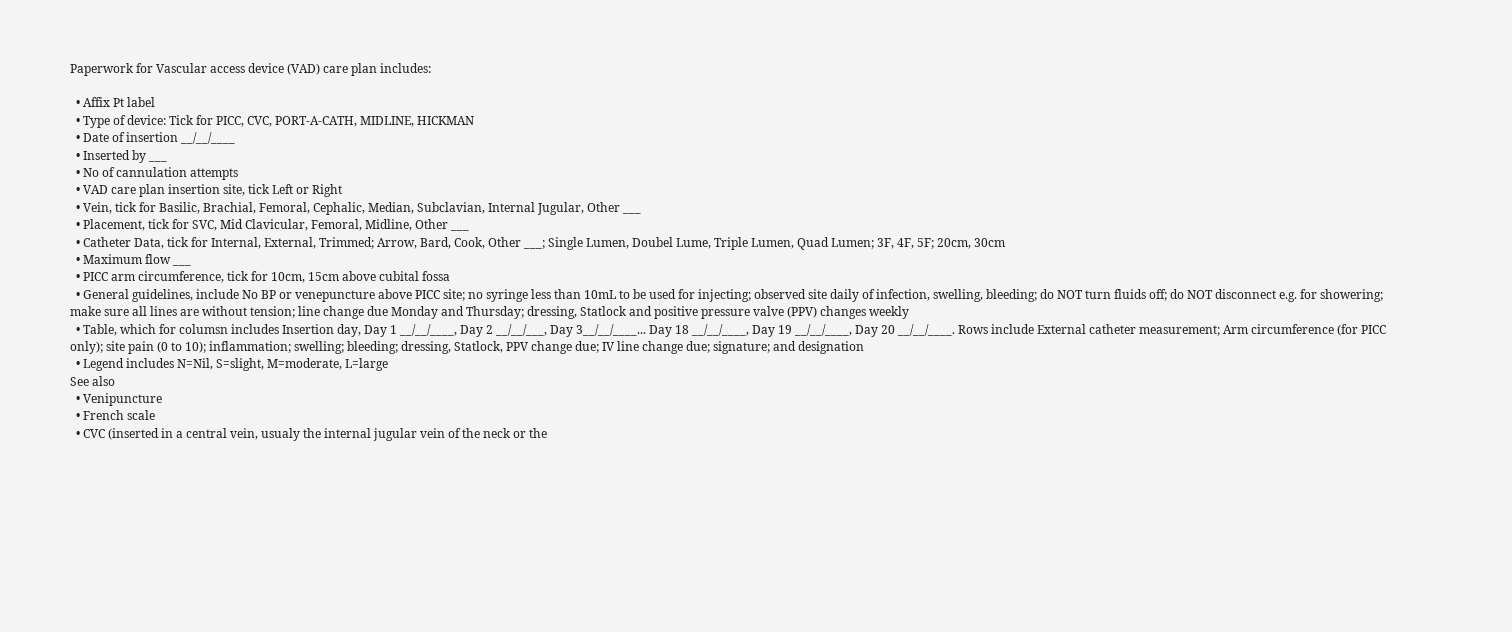Paperwork for Vascular access device (VAD) care plan includes:

  • Affix Pt label
  • Type of device: Tick for PICC, CVC, PORT-A-CATH, MIDLINE, HICKMAN
  • Date of insertion __/__/____
  • Inserted by ___
  • No of cannulation attempts
  • VAD care plan insertion site, tick Left or Right
  • Vein, tick for Basilic, Brachial, Femoral, Cephalic, Median, Subclavian, Internal Jugular, Other ___
  • Placement, tick for SVC, Mid Clavicular, Femoral, Midline, Other ___
  • Catheter Data, tick for Internal, External, Trimmed; Arrow, Bard, Cook, Other ___; Single Lumen, Doubel Lume, Triple Lumen, Quad Lumen; 3F, 4F, 5F; 20cm, 30cm
  • Maximum flow ___
  • PICC arm circumference, tick for 10cm, 15cm above cubital fossa
  • General guidelines, include No BP or venepuncture above PICC site; no syringe less than 10mL to be used for injecting; observed site daily of infection, swelling, bleeding; do NOT turn fluids off; do NOT disconnect e.g. for showering; make sure all lines are without tension; line change due Monday and Thursday; dressing, Statlock and positive pressure valve (PPV) changes weekly
  • Table, which for columsn includes Insertion day, Day 1 __/__/____, Day 2 __/__/___, Day 3__/__/____... Day 18 __/__/____, Day 19 __/__/____, Day 20 __/__/____. Rows include External catheter measurement; Arm circumference (for PICC only); site pain (0 to 10); inflammation; swelling; bleeding; dressing, Statlock, PPV change due; IV line change due; signature; and designation
  • Legend includes N=Nil, S=slight, M=moderate, L=large
See also
  • Venipuncture
  • French scale
  • CVC (inserted in a central vein, usualy the internal jugular vein of the neck or the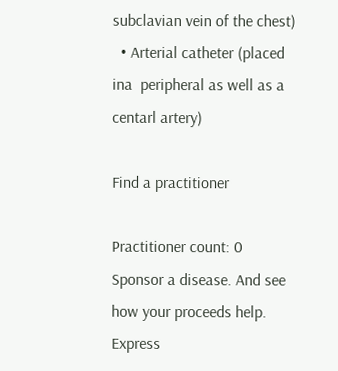subclavian vein of the chest)
  • Arterial catheter (placed ina  peripheral as well as a centarl artery)

Find a practitioner

Practitioner count: 0
Sponsor a disease. And see how your proceeds help.
Express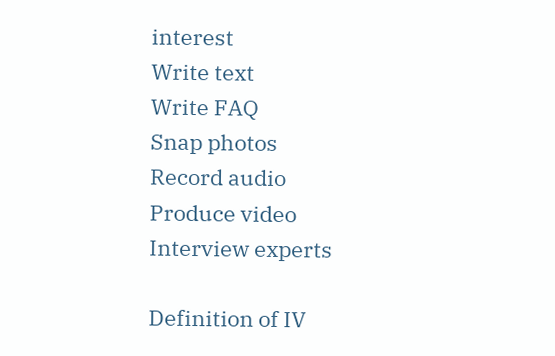interest
Write text
Write FAQ
Snap photos
Record audio
Produce video
Interview experts

Definition of IV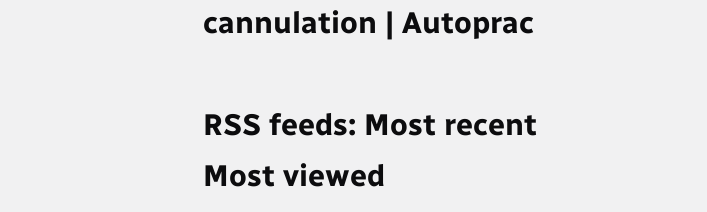cannulation | Autoprac

RSS feeds: Most recent Most viewed